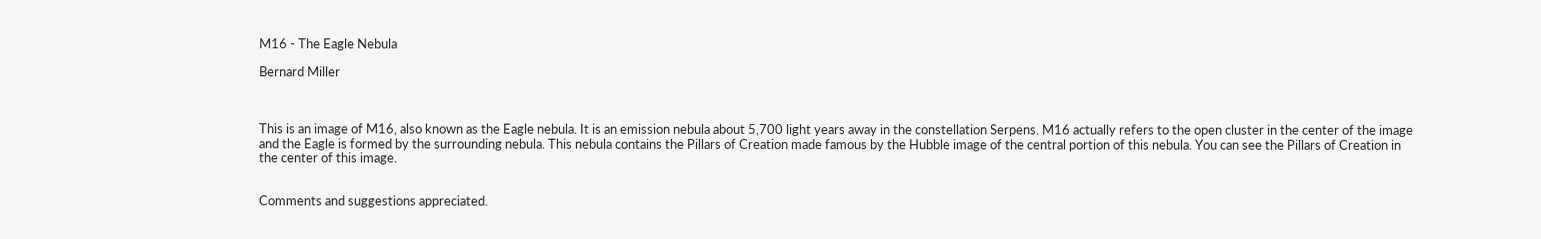M16 - The Eagle Nebula

Bernard Miller



This is an image of M16, also known as the Eagle nebula. It is an emission nebula about 5,700 light years away in the constellation Serpens. M16 actually refers to the open cluster in the center of the image and the Eagle is formed by the surrounding nebula. This nebula contains the Pillars of Creation made famous by the Hubble image of the central portion of this nebula. You can see the Pillars of Creation in the center of this image.


Comments and suggestions appreciated.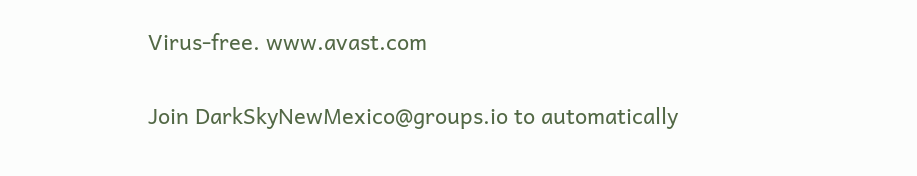Virus-free. www.avast.com

Join DarkSkyNewMexico@groups.io to automatically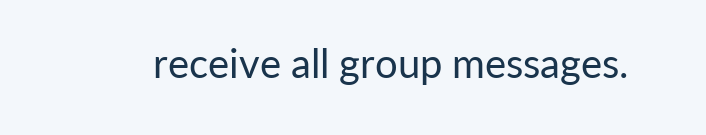receive all group messages.